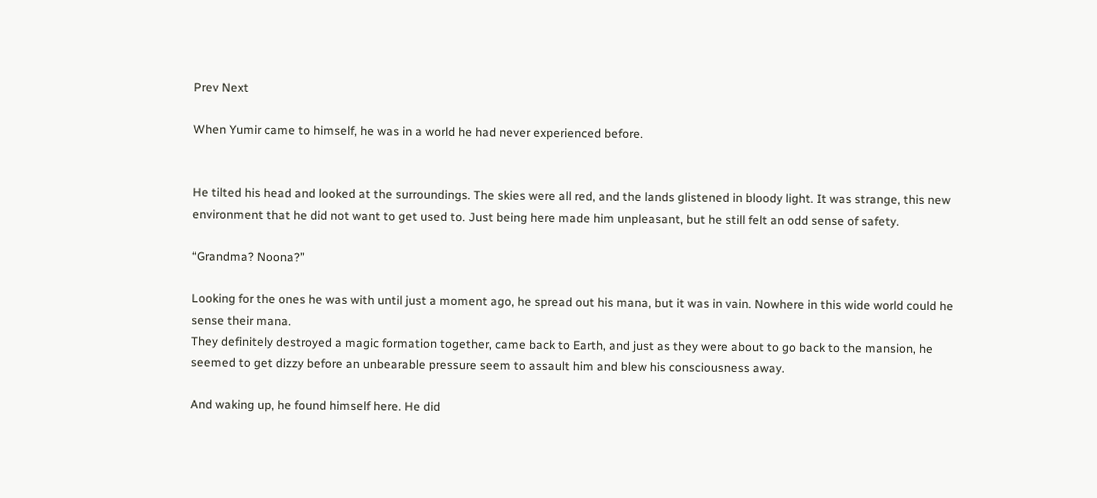Prev Next

When Yumir came to himself, he was in a world he had never experienced before.


He tilted his head and looked at the surroundings. The skies were all red, and the lands glistened in bloody light. It was strange, this new environment that he did not want to get used to. Just being here made him unpleasant, but he still felt an odd sense of safety.

“Grandma? Noona?”

Looking for the ones he was with until just a moment ago, he spread out his mana, but it was in vain. Nowhere in this wide world could he sense their mana.
They definitely destroyed a magic formation together, came back to Earth, and just as they were about to go back to the mansion, he seemed to get dizzy before an unbearable pressure seem to assault him and blew his consciousness away.

And waking up, he found himself here. He did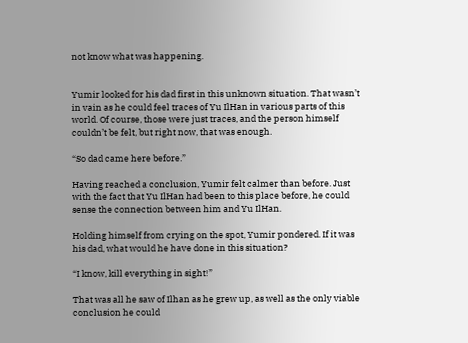not know what was happening.


Yumir looked for his dad first in this unknown situation. That wasn’t in vain as he could feel traces of Yu IlHan in various parts of this world. Of course, those were just traces, and the person himself couldn’t be felt, but right now, that was enough.

“So dad came here before.”

Having reached a conclusion, Yumir felt calmer than before. Just with the fact that Yu IlHan had been to this place before, he could sense the connection between him and Yu IlHan.

Holding himself from crying on the spot, Yumir pondered. If it was his dad, what would he have done in this situation?

“I know, kill everything in sight!”

That was all he saw of Ilhan as he grew up, as well as the only viable conclusion he could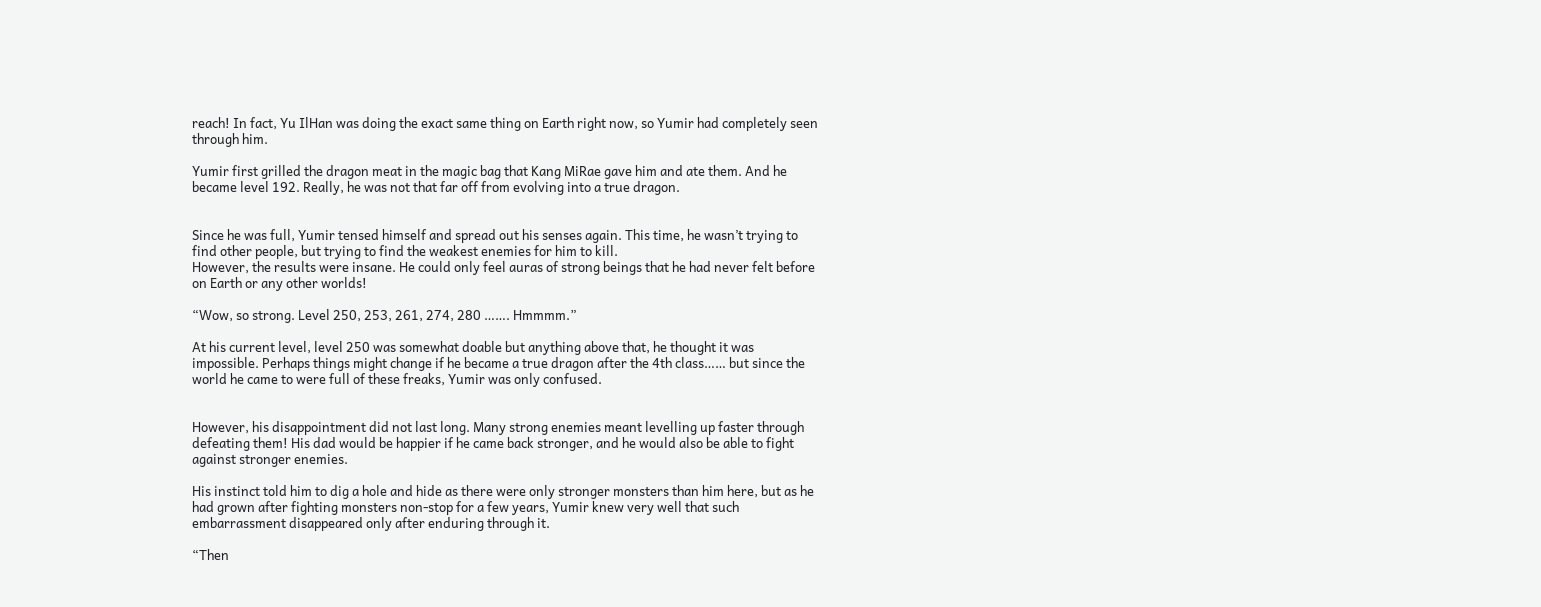reach! In fact, Yu IlHan was doing the exact same thing on Earth right now, so Yumir had completely seen through him.

Yumir first grilled the dragon meat in the magic bag that Kang MiRae gave him and ate them. And he became level 192. Really, he was not that far off from evolving into a true dragon.


Since he was full, Yumir tensed himself and spread out his senses again. This time, he wasn’t trying to find other people, but trying to find the weakest enemies for him to kill.
However, the results were insane. He could only feel auras of strong beings that he had never felt before on Earth or any other worlds!

“Wow, so strong. Level 250, 253, 261, 274, 280 ……. Hmmmm.”

At his current level, level 250 was somewhat doable but anything above that, he thought it was impossible. Perhaps things might change if he became a true dragon after the 4th class…… but since the world he came to were full of these freaks, Yumir was only confused.


However, his disappointment did not last long. Many strong enemies meant levelling up faster through defeating them! His dad would be happier if he came back stronger, and he would also be able to fight against stronger enemies.

His instinct told him to dig a hole and hide as there were only stronger monsters than him here, but as he had grown after fighting monsters non-stop for a few years, Yumir knew very well that such embarrassment disappeared only after enduring through it.

“Then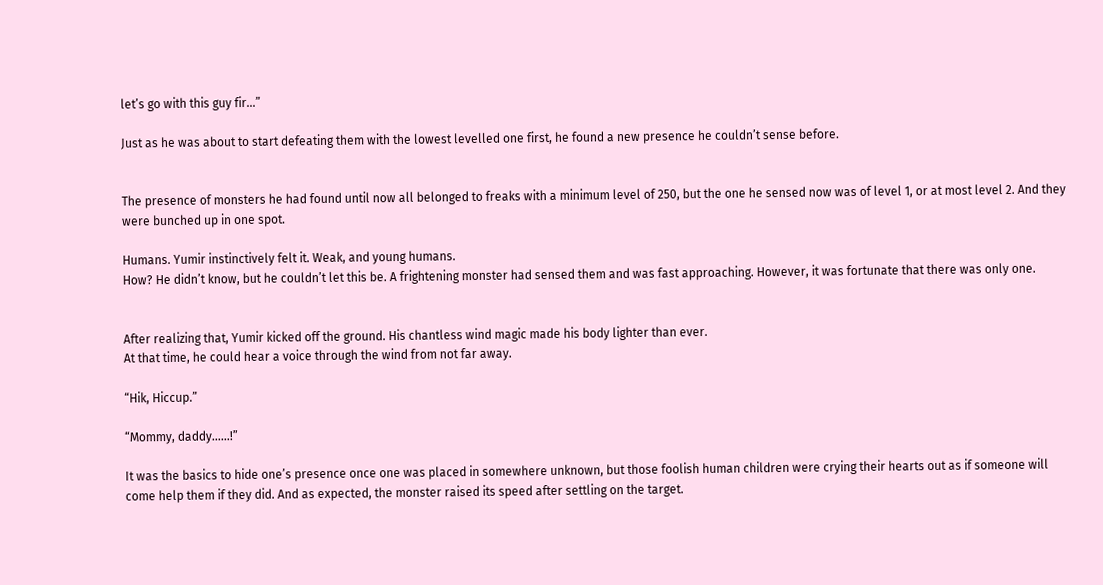let’s go with this guy fir…”

Just as he was about to start defeating them with the lowest levelled one first, he found a new presence he couldn’t sense before.


The presence of monsters he had found until now all belonged to freaks with a minimum level of 250, but the one he sensed now was of level 1, or at most level 2. And they were bunched up in one spot.

Humans. Yumir instinctively felt it. Weak, and young humans.
How? He didn’t know, but he couldn’t let this be. A frightening monster had sensed them and was fast approaching. However, it was fortunate that there was only one.


After realizing that, Yumir kicked off the ground. His chantless wind magic made his body lighter than ever.
At that time, he could hear a voice through the wind from not far away.

“Hik, Hiccup.”

“Mommy, daddy……!”

It was the basics to hide one’s presence once one was placed in somewhere unknown, but those foolish human children were crying their hearts out as if someone will come help them if they did. And as expected, the monster raised its speed after settling on the target.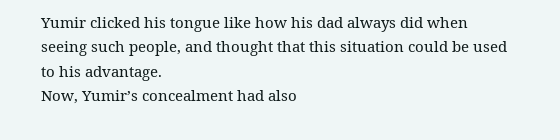Yumir clicked his tongue like how his dad always did when seeing such people, and thought that this situation could be used to his advantage.
Now, Yumir’s concealment had also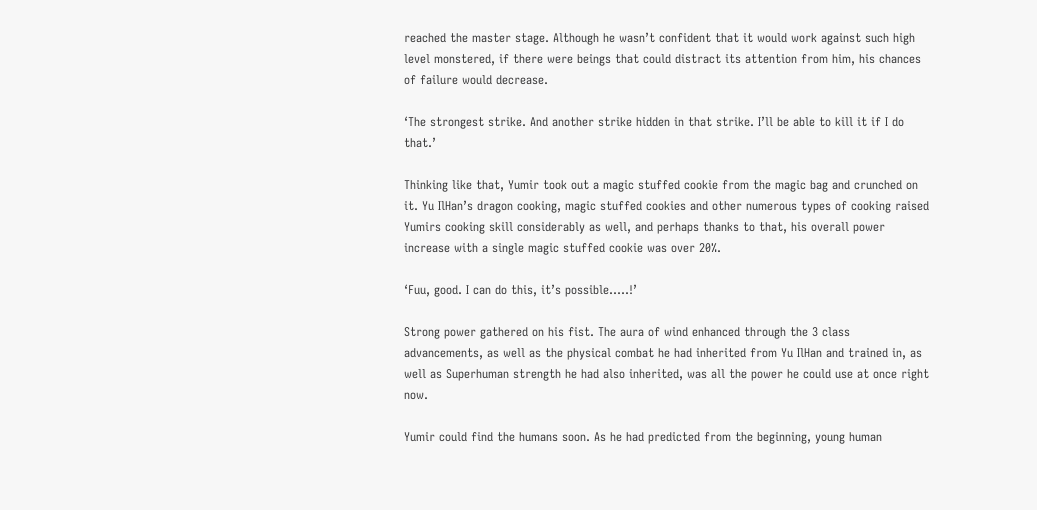reached the master stage. Although he wasn’t confident that it would work against such high level monstered, if there were beings that could distract its attention from him, his chances of failure would decrease.

‘The strongest strike. And another strike hidden in that strike. I’ll be able to kill it if I do that.’

Thinking like that, Yumir took out a magic stuffed cookie from the magic bag and crunched on it. Yu IlHan’s dragon cooking, magic stuffed cookies and other numerous types of cooking raised Yumirs cooking skill considerably as well, and perhaps thanks to that, his overall power increase with a single magic stuffed cookie was over 20%.

‘Fuu, good. I can do this, it’s possible…..!’

Strong power gathered on his fist. The aura of wind enhanced through the 3 class advancements, as well as the physical combat he had inherited from Yu IlHan and trained in, as well as Superhuman strength he had also inherited, was all the power he could use at once right now.

Yumir could find the humans soon. As he had predicted from the beginning, young human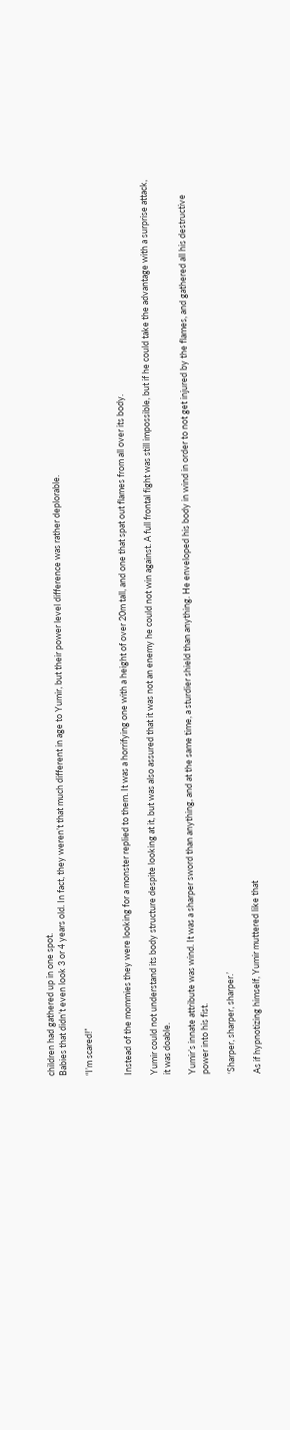children had gathered up in one spot.
Babies that didn’t even look 3 or 4 years old. In fact, they weren’t that much different in age to Yumir, but their power level difference was rather deplorable.

“I’m scared!”


Instead of the mommies they were looking for a monster replied to them. It was a horrifying one with a height of over 20m tall, and one that spat out flames from all over its body.

Yumir could not understand its body structure despite looking at it, but was also assured that it was not an enemy he could not win against. A full frontal fight was still impossible, but if he could take the advantage with a surprise attack, it was doable.

Yumir’s innate attribute was wind. It was a sharper sword than anything, and at the same time, a sturdier shield than anything. He enveloped his body in wind in order to not get injured by the flames, and gathered all his destructive power into his fist.

‘Sharper, sharper, sharper.’

As if hypnotizing himself, Yumir muttered like that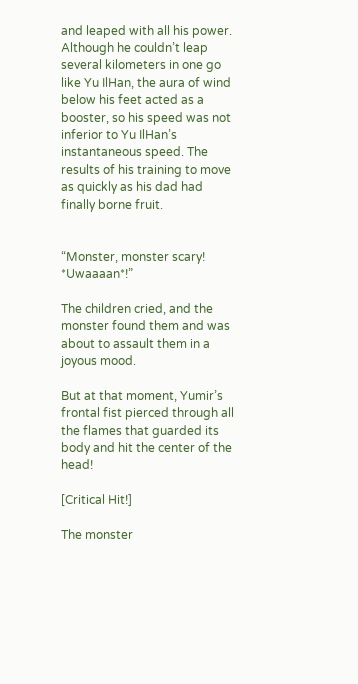and leaped with all his power.
Although he couldn’t leap several kilometers in one go like Yu IlHan, the aura of wind below his feet acted as a booster, so his speed was not inferior to Yu IlHan’s instantaneous speed. The results of his training to move as quickly as his dad had finally borne fruit.


“Monster, monster scary! *Uwaaaan*!”

The children cried, and the monster found them and was about to assault them in a joyous mood.

But at that moment, Yumir’s frontal fist pierced through all the flames that guarded its body and hit the center of the head!

[Critical Hit!]

The monster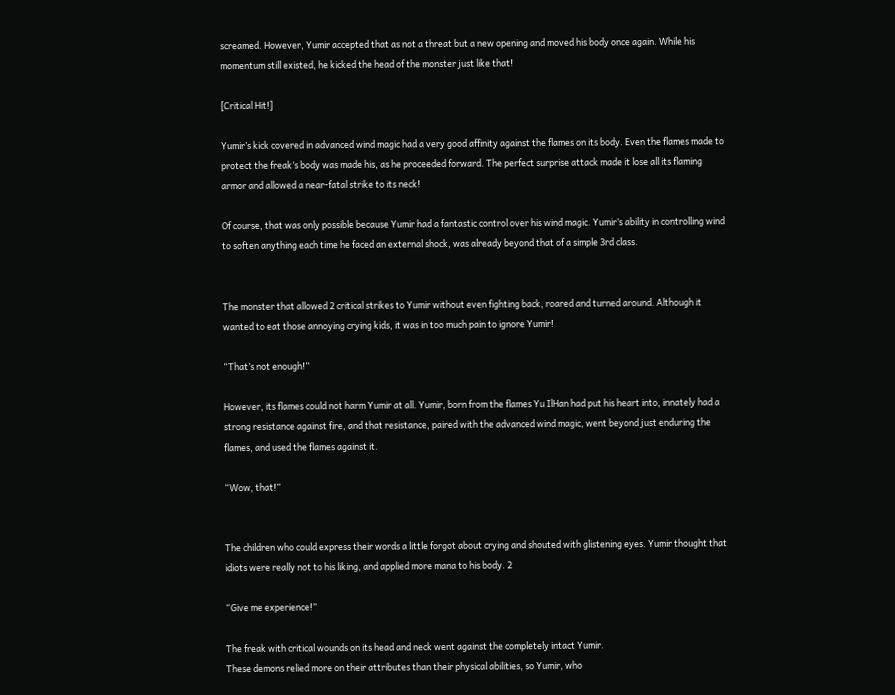screamed. However, Yumir accepted that as not a threat but a new opening and moved his body once again. While his momentum still existed, he kicked the head of the monster just like that!

[Critical Hit!]

Yumir’s kick covered in advanced wind magic had a very good affinity against the flames on its body. Even the flames made to protect the freak’s body was made his, as he proceeded forward. The perfect surprise attack made it lose all its flaming armor and allowed a near-fatal strike to its neck!

Of course, that was only possible because Yumir had a fantastic control over his wind magic. Yumir’s ability in controlling wind to soften anything each time he faced an external shock, was already beyond that of a simple 3rd class.


The monster that allowed 2 critical strikes to Yumir without even fighting back, roared and turned around. Although it wanted to eat those annoying crying kids, it was in too much pain to ignore Yumir!

“That’s not enough!”

However, its flames could not harm Yumir at all. Yumir, born from the flames Yu IlHan had put his heart into, innately had a strong resistance against fire, and that resistance, paired with the advanced wind magic, went beyond just enduring the flames, and used the flames against it.

“Wow, that!”


The children who could express their words a little forgot about crying and shouted with glistening eyes. Yumir thought that idiots were really not to his liking, and applied more mana to his body. 2

“Give me experience!”

The freak with critical wounds on its head and neck went against the completely intact Yumir.
These demons relied more on their attributes than their physical abilities, so Yumir, who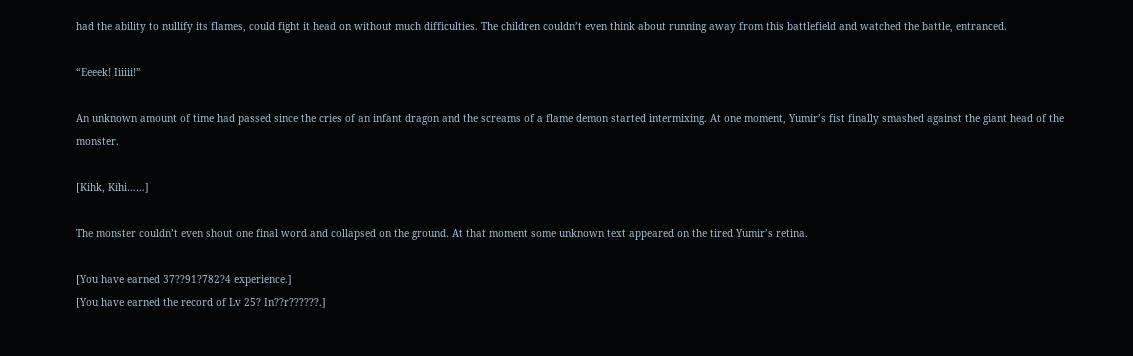had the ability to nullify its flames, could fight it head on without much difficulties. The children couldn’t even think about running away from this battlefield and watched the battle, entranced.

“Eeeek! Iiiiii!”

An unknown amount of time had passed since the cries of an infant dragon and the screams of a flame demon started intermixing. At one moment, Yumir’s fist finally smashed against the giant head of the monster.

[Kihk, Kihi……]

The monster couldn’t even shout one final word and collapsed on the ground. At that moment some unknown text appeared on the tired Yumir’s retina.

[You have earned 37??91?782?4 experience.]
[You have earned the record of Lv 25? In??r??????.]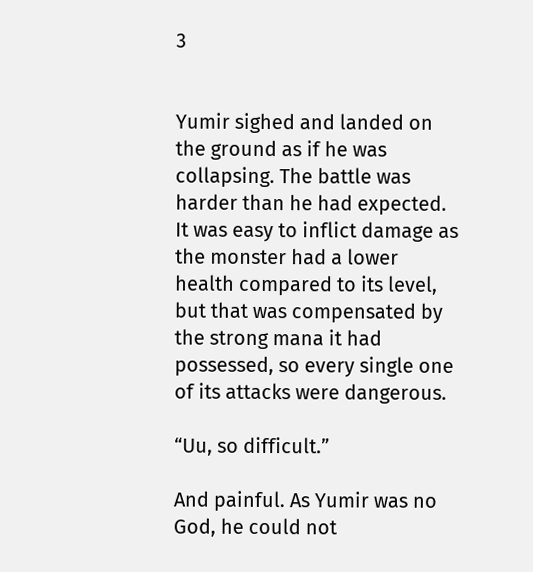3


Yumir sighed and landed on the ground as if he was collapsing. The battle was harder than he had expected. It was easy to inflict damage as the monster had a lower health compared to its level, but that was compensated by the strong mana it had possessed, so every single one of its attacks were dangerous.

“Uu, so difficult.”

And painful. As Yumir was no God, he could not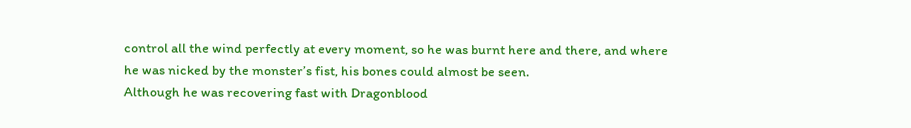control all the wind perfectly at every moment, so he was burnt here and there, and where he was nicked by the monster’s fist, his bones could almost be seen.
Although he was recovering fast with Dragonblood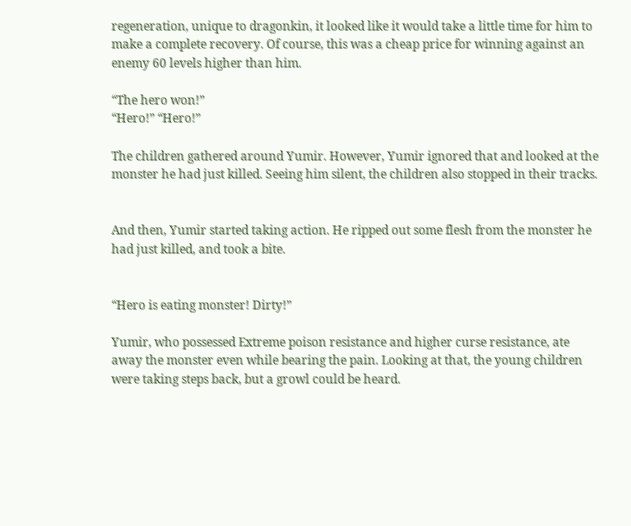regeneration, unique to dragonkin, it looked like it would take a little time for him to make a complete recovery. Of course, this was a cheap price for winning against an enemy 60 levels higher than him.

“The hero won!”
“Hero!” “Hero!”

The children gathered around Yumir. However, Yumir ignored that and looked at the monster he had just killed. Seeing him silent, the children also stopped in their tracks.


And then, Yumir started taking action. He ripped out some flesh from the monster he had just killed, and took a bite.


“Hero is eating monster! Dirty!”

Yumir, who possessed Extreme poison resistance and higher curse resistance, ate away the monster even while bearing the pain. Looking at that, the young children were taking steps back, but a growl could be heard.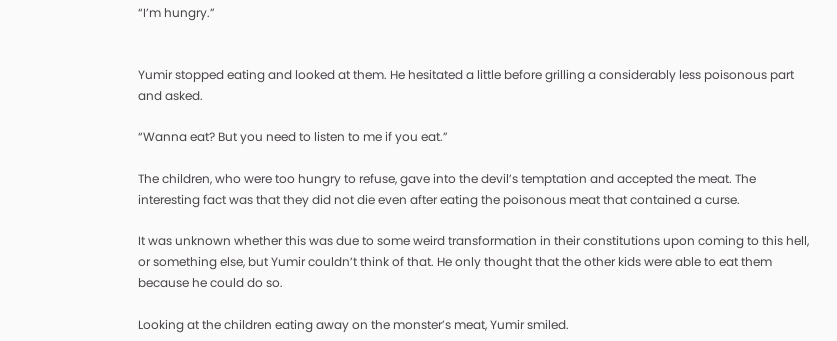“I’m hungry.”


Yumir stopped eating and looked at them. He hesitated a little before grilling a considerably less poisonous part and asked.

“Wanna eat? But you need to listen to me if you eat.”

The children, who were too hungry to refuse, gave into the devil’s temptation and accepted the meat. The interesting fact was that they did not die even after eating the poisonous meat that contained a curse.

It was unknown whether this was due to some weird transformation in their constitutions upon coming to this hell, or something else, but Yumir couldn’t think of that. He only thought that the other kids were able to eat them because he could do so.

Looking at the children eating away on the monster’s meat, Yumir smiled.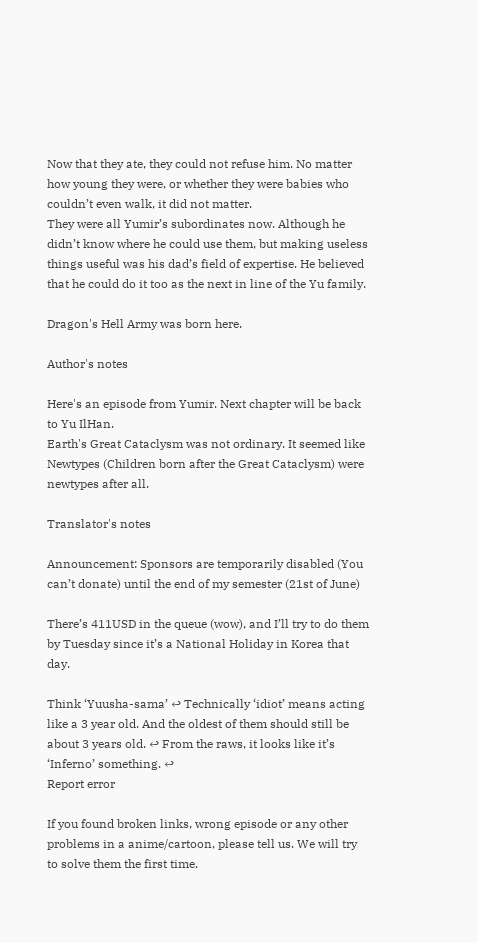Now that they ate, they could not refuse him. No matter how young they were, or whether they were babies who couldn’t even walk, it did not matter.
They were all Yumir’s subordinates now. Although he didn’t know where he could use them, but making useless things useful was his dad’s field of expertise. He believed that he could do it too as the next in line of the Yu family.

Dragon's Hell Army was born here.

Author's notes

Here's an episode from Yumir. Next chapter will be back to Yu IlHan.
Earth's Great Cataclysm was not ordinary. It seemed like Newtypes (Children born after the Great Cataclysm) were newtypes after all.

Translator's notes

Announcement: Sponsors are temporarily disabled (You can’t donate) until the end of my semester (21st of June)

There’s 411USD in the queue (wow), and I’ll try to do them by Tuesday since it’s a National Holiday in Korea that day.

Think ‘Yuusha-sama’ ↩ Technically ‘idiot’ means acting like a 3 year old. And the oldest of them should still be about 3 years old. ↩ From the raws, it looks like it’s ‘Inferno’ something. ↩
Report error

If you found broken links, wrong episode or any other problems in a anime/cartoon, please tell us. We will try to solve them the first time.